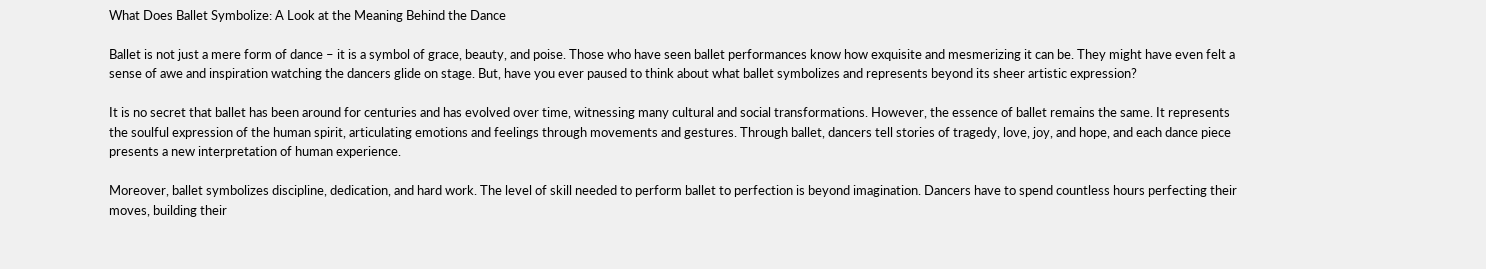What Does Ballet Symbolize: A Look at the Meaning Behind the Dance

Ballet is not just a mere form of dance – it is a symbol of grace, beauty, and poise. Those who have seen ballet performances know how exquisite and mesmerizing it can be. They might have even felt a sense of awe and inspiration watching the dancers glide on stage. But, have you ever paused to think about what ballet symbolizes and represents beyond its sheer artistic expression?

It is no secret that ballet has been around for centuries and has evolved over time, witnessing many cultural and social transformations. However, the essence of ballet remains the same. It represents the soulful expression of the human spirit, articulating emotions and feelings through movements and gestures. Through ballet, dancers tell stories of tragedy, love, joy, and hope, and each dance piece presents a new interpretation of human experience.

Moreover, ballet symbolizes discipline, dedication, and hard work. The level of skill needed to perform ballet to perfection is beyond imagination. Dancers have to spend countless hours perfecting their moves, building their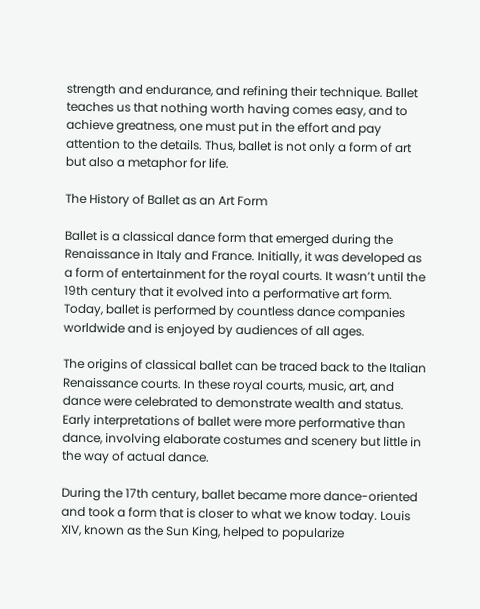strength and endurance, and refining their technique. Ballet teaches us that nothing worth having comes easy, and to achieve greatness, one must put in the effort and pay attention to the details. Thus, ballet is not only a form of art but also a metaphor for life.

The History of Ballet as an Art Form

Ballet is a classical dance form that emerged during the Renaissance in Italy and France. Initially, it was developed as a form of entertainment for the royal courts. It wasn’t until the 19th century that it evolved into a performative art form. Today, ballet is performed by countless dance companies worldwide and is enjoyed by audiences of all ages.

The origins of classical ballet can be traced back to the Italian Renaissance courts. In these royal courts, music, art, and dance were celebrated to demonstrate wealth and status. Early interpretations of ballet were more performative than dance, involving elaborate costumes and scenery but little in the way of actual dance.

During the 17th century, ballet became more dance-oriented and took a form that is closer to what we know today. Louis XIV, known as the Sun King, helped to popularize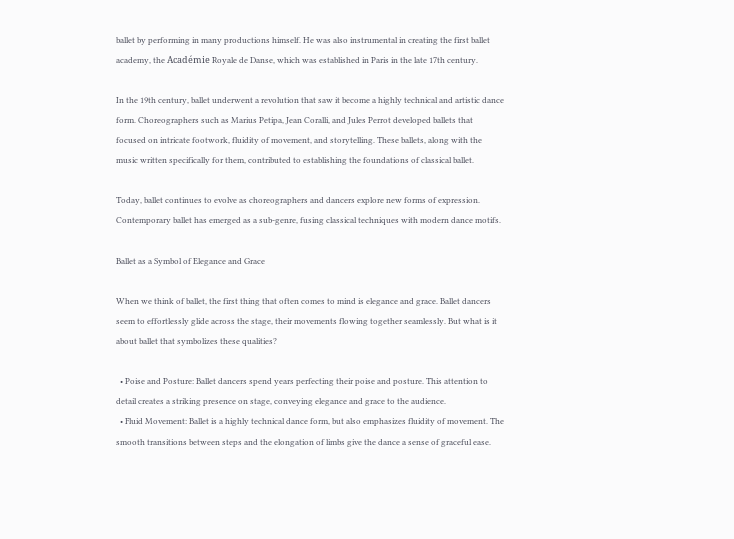ballet by performing in many productions himself. He was also instrumental in creating the first ballet academy, the Académie Royale de Danse, which was established in Paris in the late 17th century.

In the 19th century, ballet underwent a revolution that saw it become a highly technical and artistic dance form. Choreographers such as Marius Petipa, Jean Coralli, and Jules Perrot developed ballets that focused on intricate footwork, fluidity of movement, and storytelling. These ballets, along with the music written specifically for them, contributed to establishing the foundations of classical ballet.

Today, ballet continues to evolve as choreographers and dancers explore new forms of expression. Contemporary ballet has emerged as a sub-genre, fusing classical techniques with modern dance motifs.

Ballet as a Symbol of Elegance and Grace

When we think of ballet, the first thing that often comes to mind is elegance and grace. Ballet dancers seem to effortlessly glide across the stage, their movements flowing together seamlessly. But what is it about ballet that symbolizes these qualities?

  • Poise and Posture: Ballet dancers spend years perfecting their poise and posture. This attention to detail creates a striking presence on stage, conveying elegance and grace to the audience.
  • Fluid Movement: Ballet is a highly technical dance form, but also emphasizes fluidity of movement. The smooth transitions between steps and the elongation of limbs give the dance a sense of graceful ease.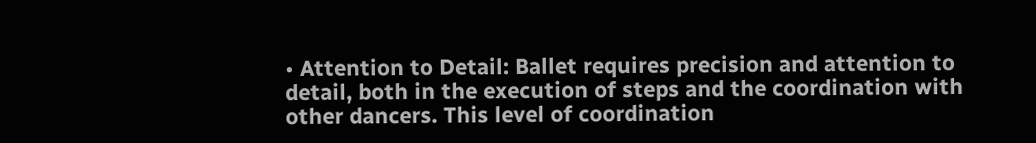• Attention to Detail: Ballet requires precision and attention to detail, both in the execution of steps and the coordination with other dancers. This level of coordination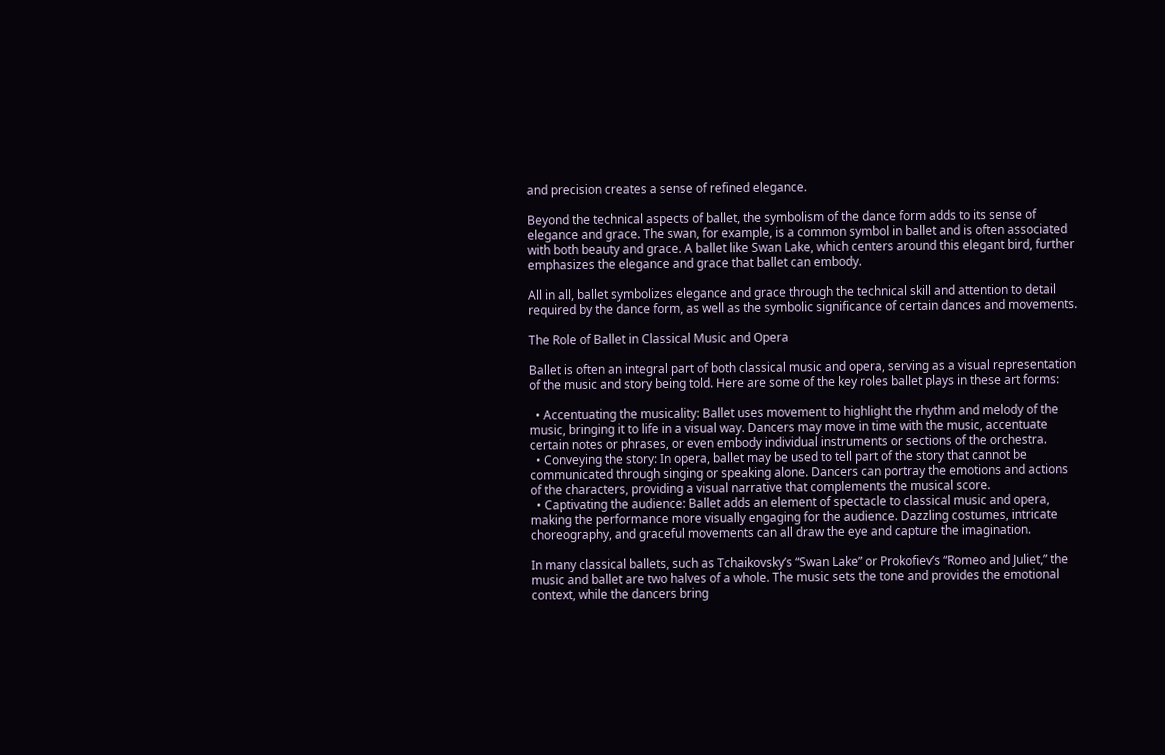and precision creates a sense of refined elegance.

Beyond the technical aspects of ballet, the symbolism of the dance form adds to its sense of elegance and grace. The swan, for example, is a common symbol in ballet and is often associated with both beauty and grace. A ballet like Swan Lake, which centers around this elegant bird, further emphasizes the elegance and grace that ballet can embody.

All in all, ballet symbolizes elegance and grace through the technical skill and attention to detail required by the dance form, as well as the symbolic significance of certain dances and movements.

The Role of Ballet in Classical Music and Opera

Ballet is often an integral part of both classical music and opera, serving as a visual representation of the music and story being told. Here are some of the key roles ballet plays in these art forms:

  • Accentuating the musicality: Ballet uses movement to highlight the rhythm and melody of the music, bringing it to life in a visual way. Dancers may move in time with the music, accentuate certain notes or phrases, or even embody individual instruments or sections of the orchestra.
  • Conveying the story: In opera, ballet may be used to tell part of the story that cannot be communicated through singing or speaking alone. Dancers can portray the emotions and actions of the characters, providing a visual narrative that complements the musical score.
  • Captivating the audience: Ballet adds an element of spectacle to classical music and opera, making the performance more visually engaging for the audience. Dazzling costumes, intricate choreography, and graceful movements can all draw the eye and capture the imagination.

In many classical ballets, such as Tchaikovsky’s “Swan Lake” or Prokofiev’s “Romeo and Juliet,” the music and ballet are two halves of a whole. The music sets the tone and provides the emotional context, while the dancers bring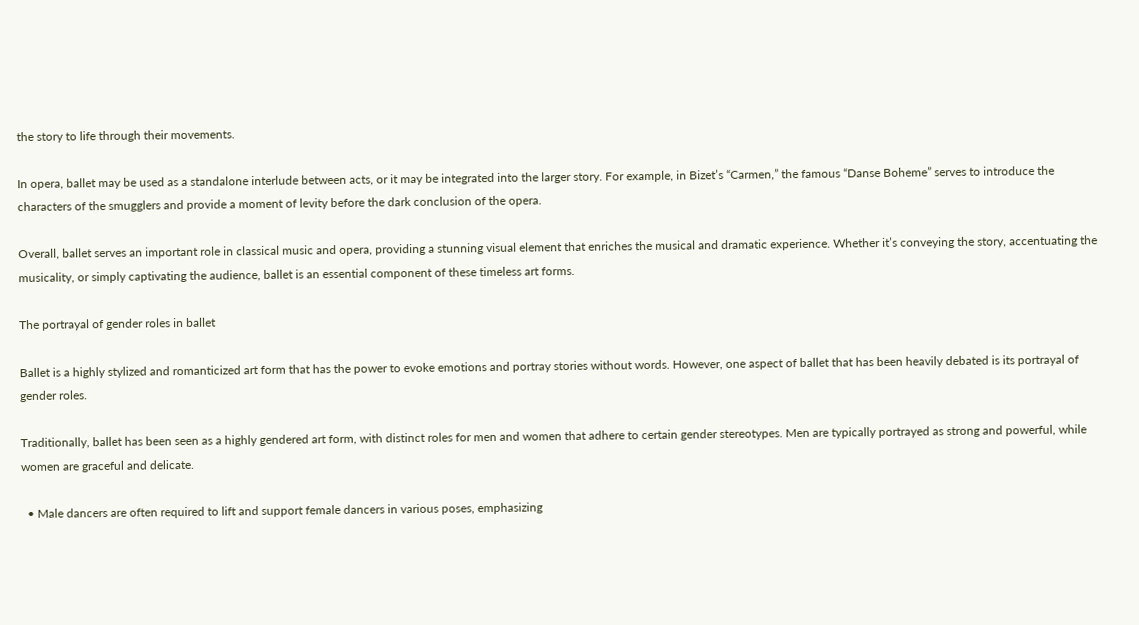the story to life through their movements.

In opera, ballet may be used as a standalone interlude between acts, or it may be integrated into the larger story. For example, in Bizet’s “Carmen,” the famous “Danse Boheme” serves to introduce the characters of the smugglers and provide a moment of levity before the dark conclusion of the opera.

Overall, ballet serves an important role in classical music and opera, providing a stunning visual element that enriches the musical and dramatic experience. Whether it’s conveying the story, accentuating the musicality, or simply captivating the audience, ballet is an essential component of these timeless art forms.

The portrayal of gender roles in ballet

Ballet is a highly stylized and romanticized art form that has the power to evoke emotions and portray stories without words. However, one aspect of ballet that has been heavily debated is its portrayal of gender roles.

Traditionally, ballet has been seen as a highly gendered art form, with distinct roles for men and women that adhere to certain gender stereotypes. Men are typically portrayed as strong and powerful, while women are graceful and delicate.

  • Male dancers are often required to lift and support female dancers in various poses, emphasizing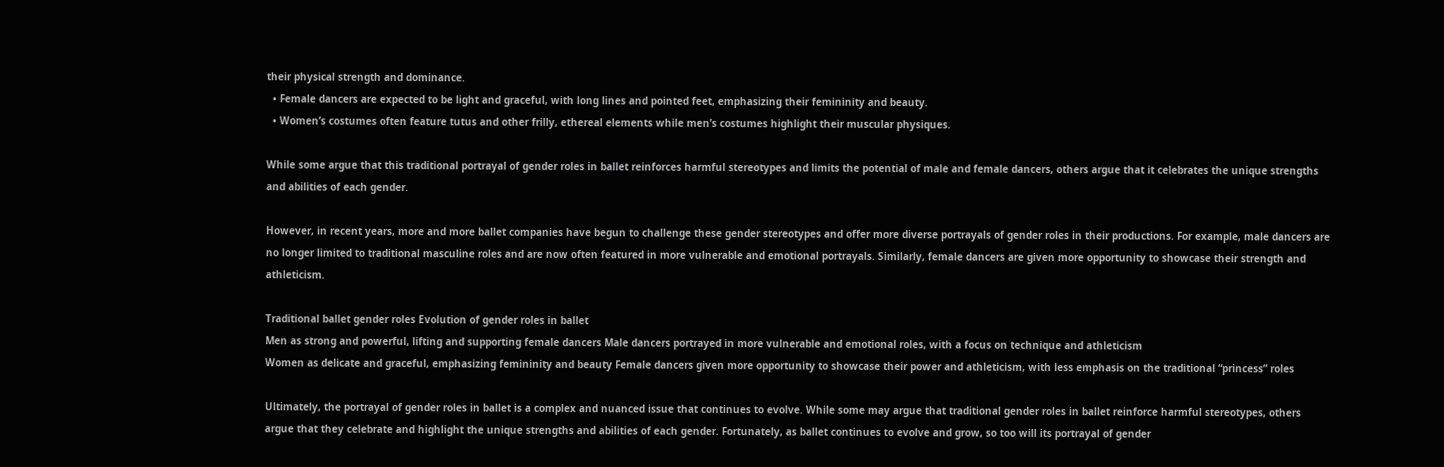their physical strength and dominance.
  • Female dancers are expected to be light and graceful, with long lines and pointed feet, emphasizing their femininity and beauty.
  • Women’s costumes often feature tutus and other frilly, ethereal elements while men’s costumes highlight their muscular physiques.

While some argue that this traditional portrayal of gender roles in ballet reinforces harmful stereotypes and limits the potential of male and female dancers, others argue that it celebrates the unique strengths and abilities of each gender.

However, in recent years, more and more ballet companies have begun to challenge these gender stereotypes and offer more diverse portrayals of gender roles in their productions. For example, male dancers are no longer limited to traditional masculine roles and are now often featured in more vulnerable and emotional portrayals. Similarly, female dancers are given more opportunity to showcase their strength and athleticism.

Traditional ballet gender roles Evolution of gender roles in ballet
Men as strong and powerful, lifting and supporting female dancers Male dancers portrayed in more vulnerable and emotional roles, with a focus on technique and athleticism
Women as delicate and graceful, emphasizing femininity and beauty Female dancers given more opportunity to showcase their power and athleticism, with less emphasis on the traditional “princess” roles

Ultimately, the portrayal of gender roles in ballet is a complex and nuanced issue that continues to evolve. While some may argue that traditional gender roles in ballet reinforce harmful stereotypes, others argue that they celebrate and highlight the unique strengths and abilities of each gender. Fortunately, as ballet continues to evolve and grow, so too will its portrayal of gender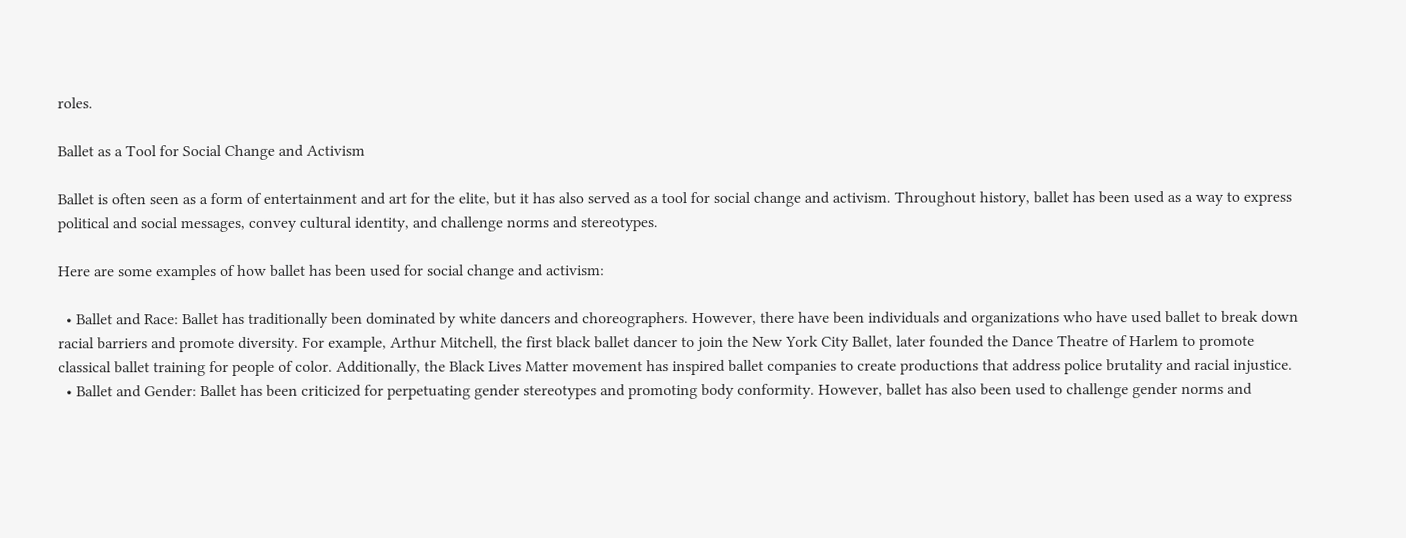roles.

Ballet as a Tool for Social Change and Activism

Ballet is often seen as a form of entertainment and art for the elite, but it has also served as a tool for social change and activism. Throughout history, ballet has been used as a way to express political and social messages, convey cultural identity, and challenge norms and stereotypes.

Here are some examples of how ballet has been used for social change and activism:

  • Ballet and Race: Ballet has traditionally been dominated by white dancers and choreographers. However, there have been individuals and organizations who have used ballet to break down racial barriers and promote diversity. For example, Arthur Mitchell, the first black ballet dancer to join the New York City Ballet, later founded the Dance Theatre of Harlem to promote classical ballet training for people of color. Additionally, the Black Lives Matter movement has inspired ballet companies to create productions that address police brutality and racial injustice.
  • Ballet and Gender: Ballet has been criticized for perpetuating gender stereotypes and promoting body conformity. However, ballet has also been used to challenge gender norms and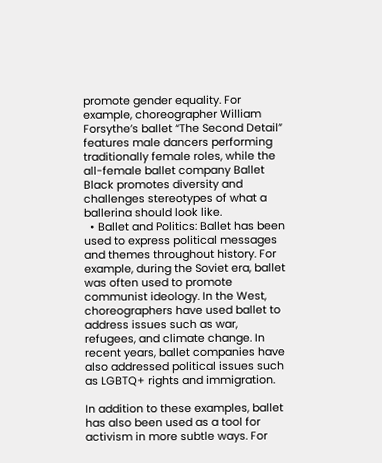promote gender equality. For example, choreographer William Forsythe’s ballet “The Second Detail” features male dancers performing traditionally female roles, while the all-female ballet company Ballet Black promotes diversity and challenges stereotypes of what a ballerina should look like.
  • Ballet and Politics: Ballet has been used to express political messages and themes throughout history. For example, during the Soviet era, ballet was often used to promote communist ideology. In the West, choreographers have used ballet to address issues such as war, refugees, and climate change. In recent years, ballet companies have also addressed political issues such as LGBTQ+ rights and immigration.

In addition to these examples, ballet has also been used as a tool for activism in more subtle ways. For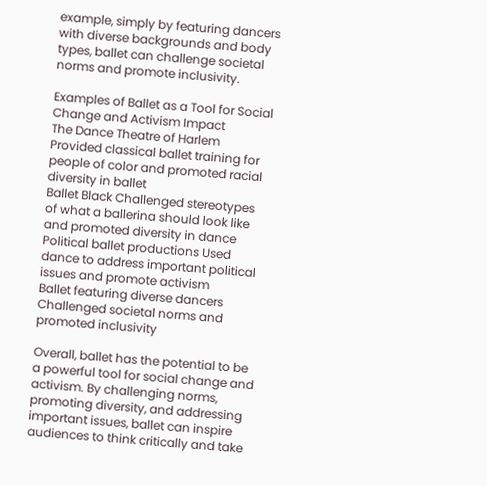example, simply by featuring dancers with diverse backgrounds and body types, ballet can challenge societal norms and promote inclusivity.

Examples of Ballet as a Tool for Social Change and Activism Impact
The Dance Theatre of Harlem Provided classical ballet training for people of color and promoted racial diversity in ballet
Ballet Black Challenged stereotypes of what a ballerina should look like and promoted diversity in dance
Political ballet productions Used dance to address important political issues and promote activism
Ballet featuring diverse dancers Challenged societal norms and promoted inclusivity

Overall, ballet has the potential to be a powerful tool for social change and activism. By challenging norms, promoting diversity, and addressing important issues, ballet can inspire audiences to think critically and take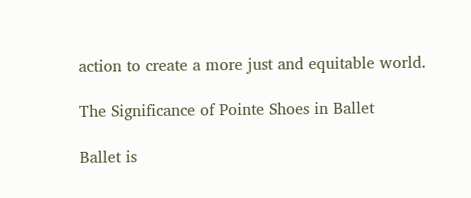action to create a more just and equitable world.

The Significance of Pointe Shoes in Ballet

Ballet is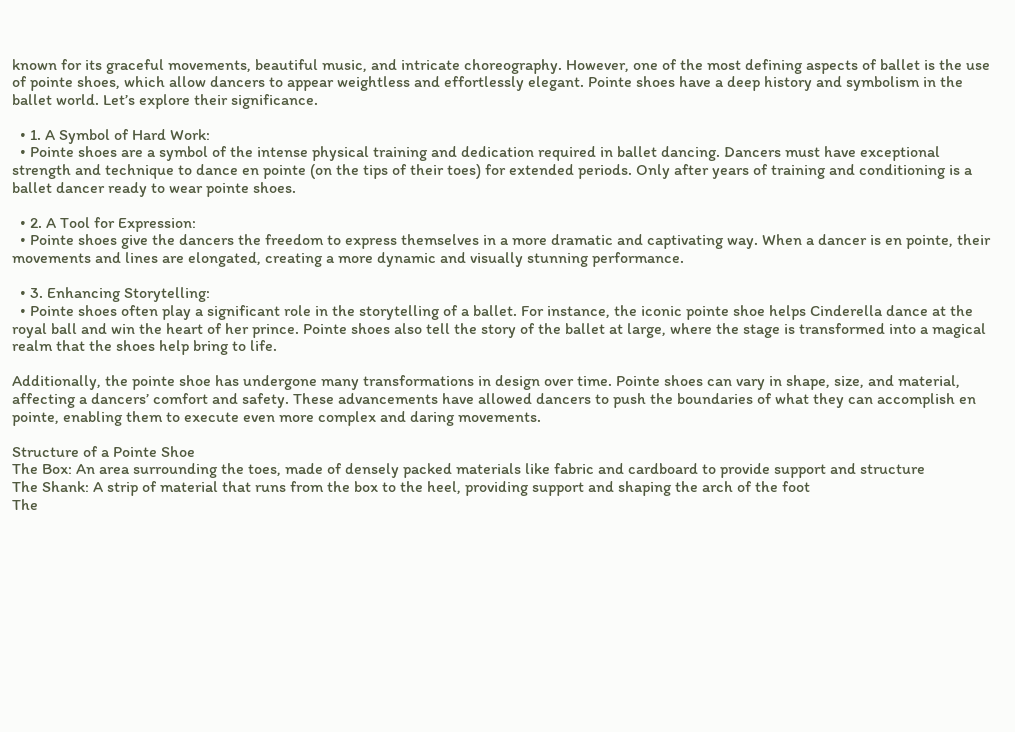known for its graceful movements, beautiful music, and intricate choreography. However, one of the most defining aspects of ballet is the use of pointe shoes, which allow dancers to appear weightless and effortlessly elegant. Pointe shoes have a deep history and symbolism in the ballet world. Let’s explore their significance.

  • 1. A Symbol of Hard Work:
  • Pointe shoes are a symbol of the intense physical training and dedication required in ballet dancing. Dancers must have exceptional strength and technique to dance en pointe (on the tips of their toes) for extended periods. Only after years of training and conditioning is a ballet dancer ready to wear pointe shoes.

  • 2. A Tool for Expression:
  • Pointe shoes give the dancers the freedom to express themselves in a more dramatic and captivating way. When a dancer is en pointe, their movements and lines are elongated, creating a more dynamic and visually stunning performance.

  • 3. Enhancing Storytelling:
  • Pointe shoes often play a significant role in the storytelling of a ballet. For instance, the iconic pointe shoe helps Cinderella dance at the royal ball and win the heart of her prince. Pointe shoes also tell the story of the ballet at large, where the stage is transformed into a magical realm that the shoes help bring to life.

Additionally, the pointe shoe has undergone many transformations in design over time. Pointe shoes can vary in shape, size, and material, affecting a dancers’ comfort and safety. These advancements have allowed dancers to push the boundaries of what they can accomplish en pointe, enabling them to execute even more complex and daring movements.

Structure of a Pointe Shoe
The Box: An area surrounding the toes, made of densely packed materials like fabric and cardboard to provide support and structure
The Shank: A strip of material that runs from the box to the heel, providing support and shaping the arch of the foot
The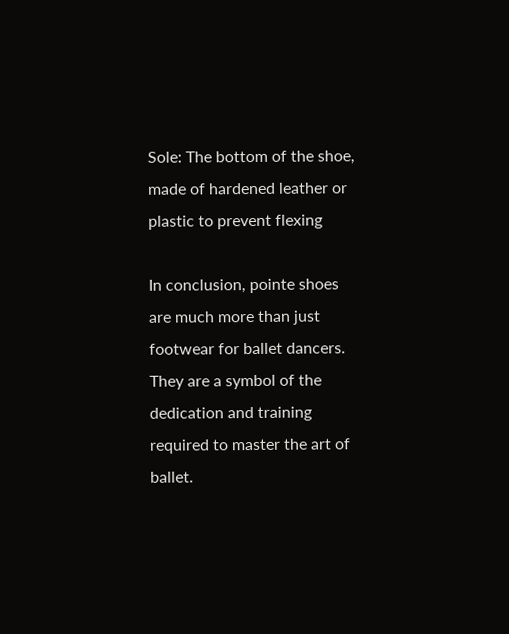Sole: The bottom of the shoe, made of hardened leather or plastic to prevent flexing

In conclusion, pointe shoes are much more than just footwear for ballet dancers. They are a symbol of the dedication and training required to master the art of ballet.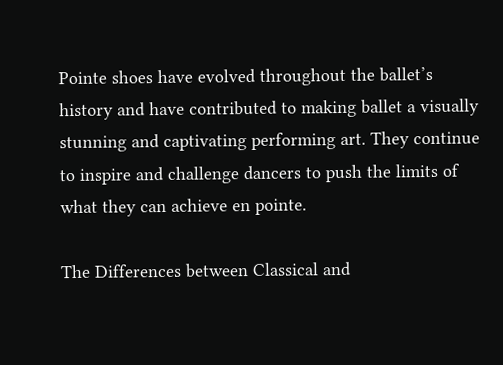Pointe shoes have evolved throughout the ballet’s history and have contributed to making ballet a visually stunning and captivating performing art. They continue to inspire and challenge dancers to push the limits of what they can achieve en pointe.

The Differences between Classical and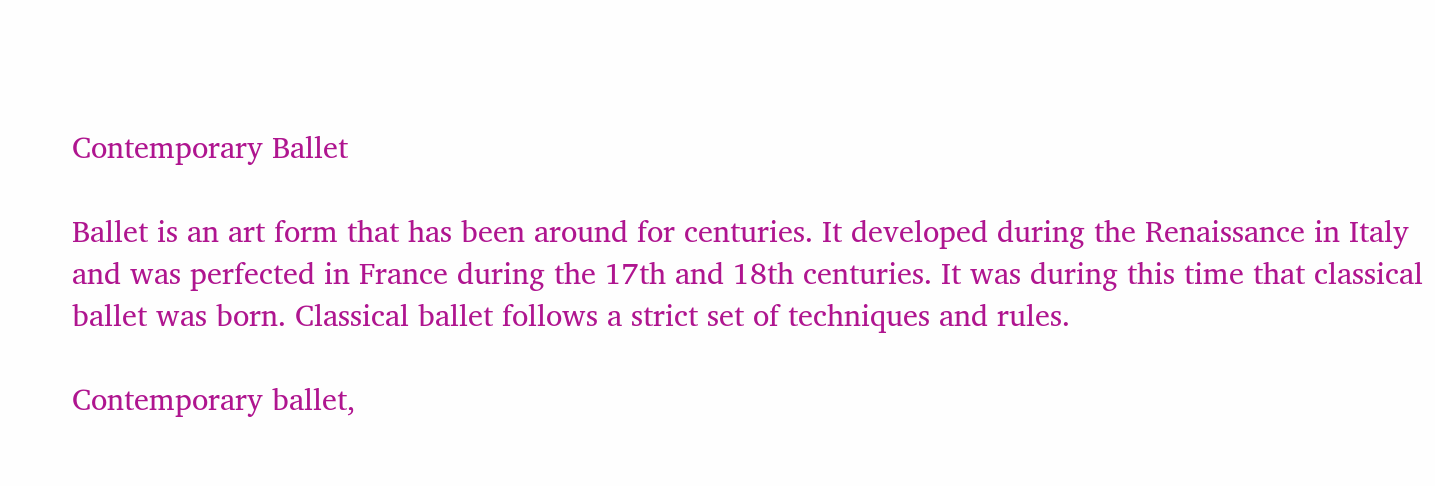Contemporary Ballet

Ballet is an art form that has been around for centuries. It developed during the Renaissance in Italy and was perfected in France during the 17th and 18th centuries. It was during this time that classical ballet was born. Classical ballet follows a strict set of techniques and rules.

Contemporary ballet,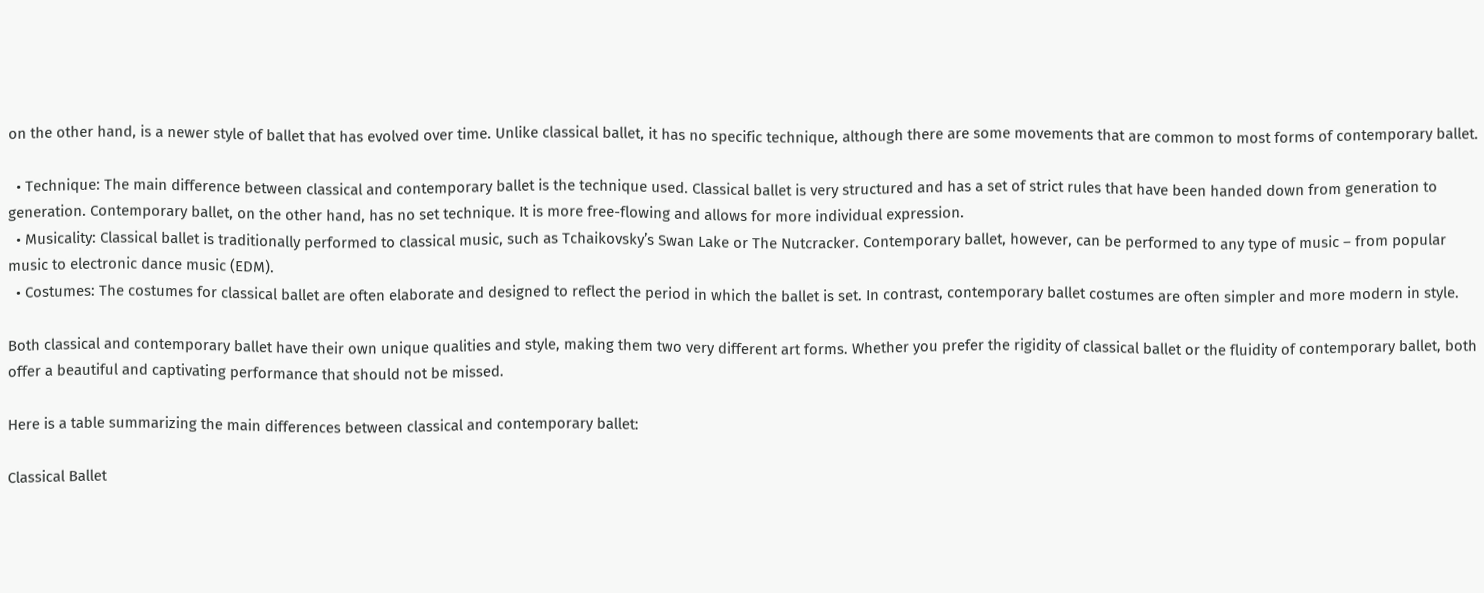on the other hand, is a newer style of ballet that has evolved over time. Unlike classical ballet, it has no specific technique, although there are some movements that are common to most forms of contemporary ballet.

  • Technique: The main difference between classical and contemporary ballet is the technique used. Classical ballet is very structured and has a set of strict rules that have been handed down from generation to generation. Contemporary ballet, on the other hand, has no set technique. It is more free-flowing and allows for more individual expression.
  • Musicality: Classical ballet is traditionally performed to classical music, such as Tchaikovsky’s Swan Lake or The Nutcracker. Contemporary ballet, however, can be performed to any type of music – from popular music to electronic dance music (EDM).
  • Costumes: The costumes for classical ballet are often elaborate and designed to reflect the period in which the ballet is set. In contrast, contemporary ballet costumes are often simpler and more modern in style.

Both classical and contemporary ballet have their own unique qualities and style, making them two very different art forms. Whether you prefer the rigidity of classical ballet or the fluidity of contemporary ballet, both offer a beautiful and captivating performance that should not be missed.

Here is a table summarizing the main differences between classical and contemporary ballet:

Classical Ballet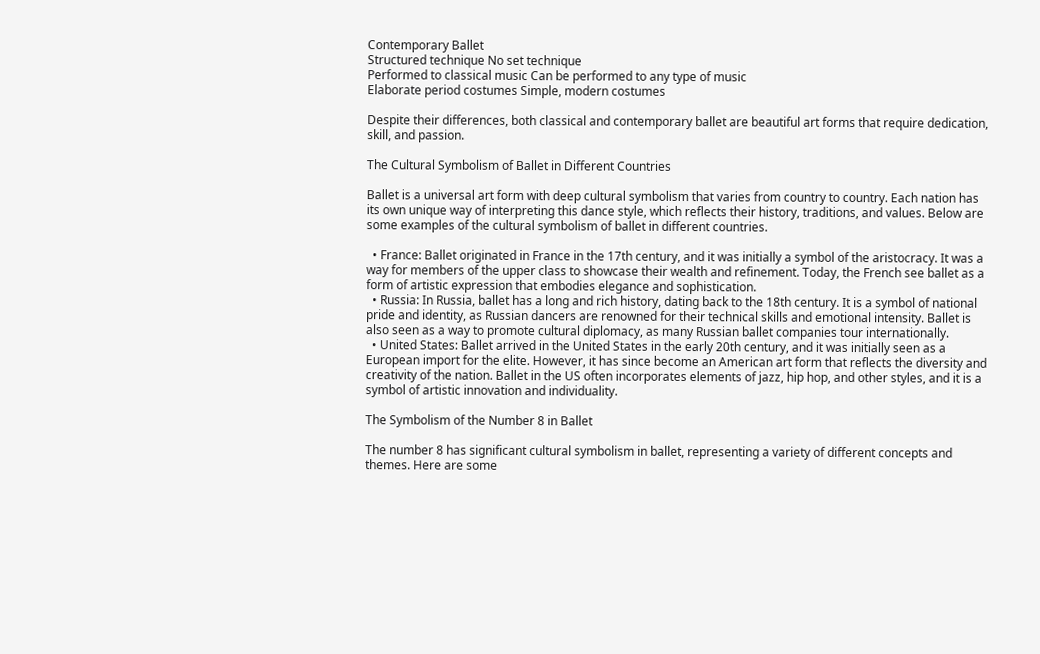Contemporary Ballet
Structured technique No set technique
Performed to classical music Can be performed to any type of music
Elaborate period costumes Simple, modern costumes

Despite their differences, both classical and contemporary ballet are beautiful art forms that require dedication, skill, and passion.

The Cultural Symbolism of Ballet in Different Countries

Ballet is a universal art form with deep cultural symbolism that varies from country to country. Each nation has its own unique way of interpreting this dance style, which reflects their history, traditions, and values. Below are some examples of the cultural symbolism of ballet in different countries.

  • France: Ballet originated in France in the 17th century, and it was initially a symbol of the aristocracy. It was a way for members of the upper class to showcase their wealth and refinement. Today, the French see ballet as a form of artistic expression that embodies elegance and sophistication.
  • Russia: In Russia, ballet has a long and rich history, dating back to the 18th century. It is a symbol of national pride and identity, as Russian dancers are renowned for their technical skills and emotional intensity. Ballet is also seen as a way to promote cultural diplomacy, as many Russian ballet companies tour internationally.
  • United States: Ballet arrived in the United States in the early 20th century, and it was initially seen as a European import for the elite. However, it has since become an American art form that reflects the diversity and creativity of the nation. Ballet in the US often incorporates elements of jazz, hip hop, and other styles, and it is a symbol of artistic innovation and individuality.

The Symbolism of the Number 8 in Ballet

The number 8 has significant cultural symbolism in ballet, representing a variety of different concepts and themes. Here are some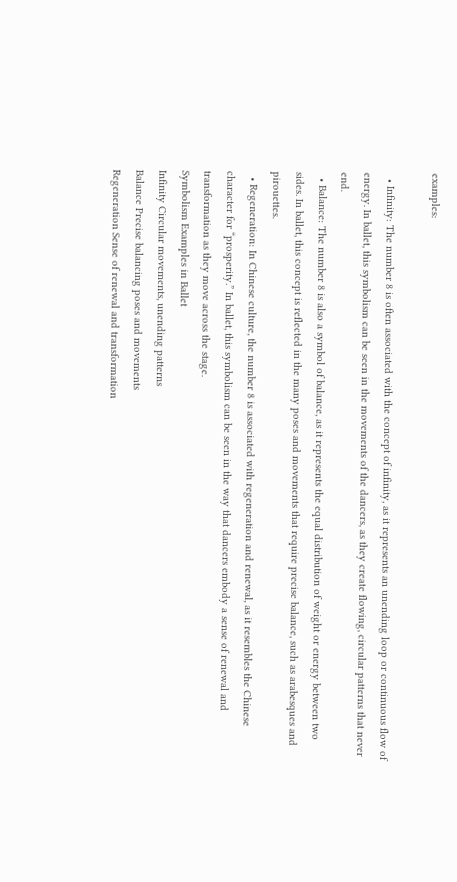examples:

  • Infinity: The number 8 is often associated with the concept of infinity, as it represents an unending loop or continuous flow of energy. In ballet, this symbolism can be seen in the movements of the dancers, as they create flowing, circular patterns that never end.
  • Balance: The number 8 is also a symbol of balance, as it represents the equal distribution of weight or energy between two sides. In ballet, this concept is reflected in the many poses and movements that require precise balance, such as arabesques and pirouettes.
  • Regeneration: In Chinese culture, the number 8 is associated with regeneration and renewal, as it resembles the Chinese character for “prosperity.” In ballet, this symbolism can be seen in the way that dancers embody a sense of renewal and transformation as they move across the stage.
Symbolism Examples in Ballet
Infinity Circular movements, unending patterns
Balance Precise balancing poses and movements
Regeneration Sense of renewal and transformation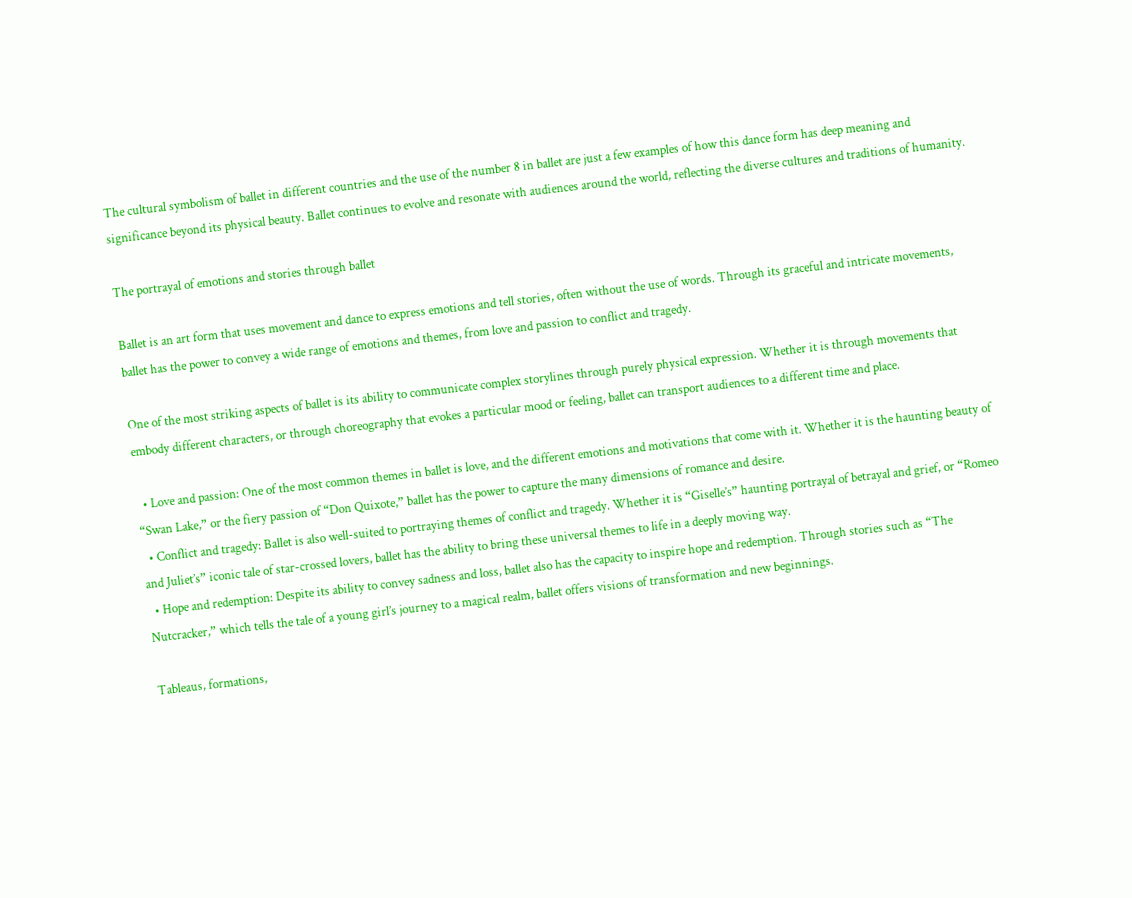The cultural symbolism of ballet in different countries and the use of the number 8 in ballet are just a few examples of how this dance form has deep meaning and significance beyond its physical beauty. Ballet continues to evolve and resonate with audiences around the world, reflecting the diverse cultures and traditions of humanity.

The portrayal of emotions and stories through ballet

Ballet is an art form that uses movement and dance to express emotions and tell stories, often without the use of words. Through its graceful and intricate movements, ballet has the power to convey a wide range of emotions and themes, from love and passion to conflict and tragedy.

One of the most striking aspects of ballet is its ability to communicate complex storylines through purely physical expression. Whether it is through movements that embody different characters, or through choreography that evokes a particular mood or feeling, ballet can transport audiences to a different time and place.

  • Love and passion: One of the most common themes in ballet is love, and the different emotions and motivations that come with it. Whether it is the haunting beauty of “Swan Lake,” or the fiery passion of “Don Quixote,” ballet has the power to capture the many dimensions of romance and desire.
  • Conflict and tragedy: Ballet is also well-suited to portraying themes of conflict and tragedy. Whether it is “Giselle’s” haunting portrayal of betrayal and grief, or “Romeo and Juliet’s” iconic tale of star-crossed lovers, ballet has the ability to bring these universal themes to life in a deeply moving way.
  • Hope and redemption: Despite its ability to convey sadness and loss, ballet also has the capacity to inspire hope and redemption. Through stories such as “The Nutcracker,” which tells the tale of a young girl’s journey to a magical realm, ballet offers visions of transformation and new beginnings.

Tableaus, formations,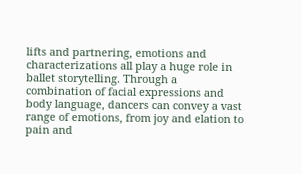lifts and partnering, emotions and characterizations all play a huge role in ballet storytelling. Through a combination of facial expressions and body language, dancers can convey a vast range of emotions, from joy and elation to pain and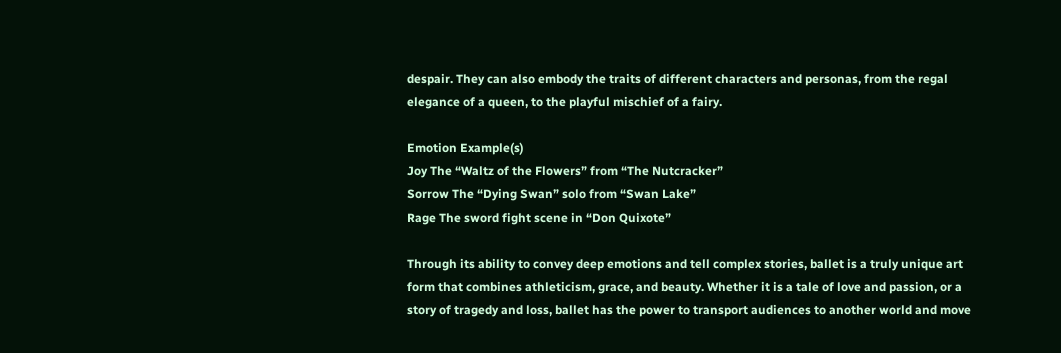despair. They can also embody the traits of different characters and personas, from the regal elegance of a queen, to the playful mischief of a fairy.

Emotion Example(s)
Joy The “Waltz of the Flowers” from “The Nutcracker”
Sorrow The “Dying Swan” solo from “Swan Lake”
Rage The sword fight scene in “Don Quixote”

Through its ability to convey deep emotions and tell complex stories, ballet is a truly unique art form that combines athleticism, grace, and beauty. Whether it is a tale of love and passion, or a story of tragedy and loss, ballet has the power to transport audiences to another world and move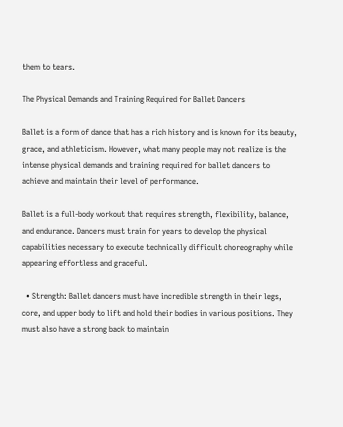them to tears.

The Physical Demands and Training Required for Ballet Dancers

Ballet is a form of dance that has a rich history and is known for its beauty, grace, and athleticism. However, what many people may not realize is the intense physical demands and training required for ballet dancers to achieve and maintain their level of performance.

Ballet is a full-body workout that requires strength, flexibility, balance, and endurance. Dancers must train for years to develop the physical capabilities necessary to execute technically difficult choreography while appearing effortless and graceful.

  • Strength: Ballet dancers must have incredible strength in their legs, core, and upper body to lift and hold their bodies in various positions. They must also have a strong back to maintain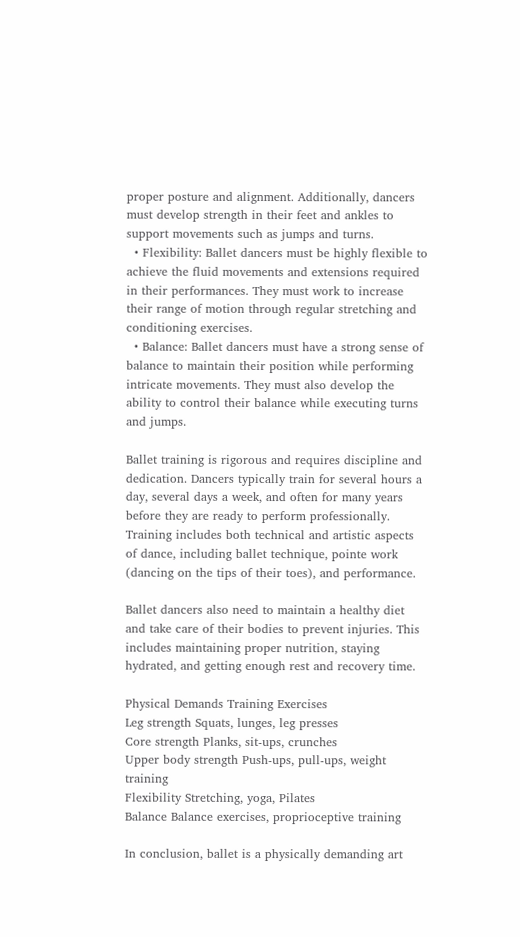proper posture and alignment. Additionally, dancers must develop strength in their feet and ankles to support movements such as jumps and turns.
  • Flexibility: Ballet dancers must be highly flexible to achieve the fluid movements and extensions required in their performances. They must work to increase their range of motion through regular stretching and conditioning exercises.
  • Balance: Ballet dancers must have a strong sense of balance to maintain their position while performing intricate movements. They must also develop the ability to control their balance while executing turns and jumps.

Ballet training is rigorous and requires discipline and dedication. Dancers typically train for several hours a day, several days a week, and often for many years before they are ready to perform professionally. Training includes both technical and artistic aspects of dance, including ballet technique, pointe work (dancing on the tips of their toes), and performance.

Ballet dancers also need to maintain a healthy diet and take care of their bodies to prevent injuries. This includes maintaining proper nutrition, staying hydrated, and getting enough rest and recovery time.

Physical Demands Training Exercises
Leg strength Squats, lunges, leg presses
Core strength Planks, sit-ups, crunches
Upper body strength Push-ups, pull-ups, weight training
Flexibility Stretching, yoga, Pilates
Balance Balance exercises, proprioceptive training

In conclusion, ballet is a physically demanding art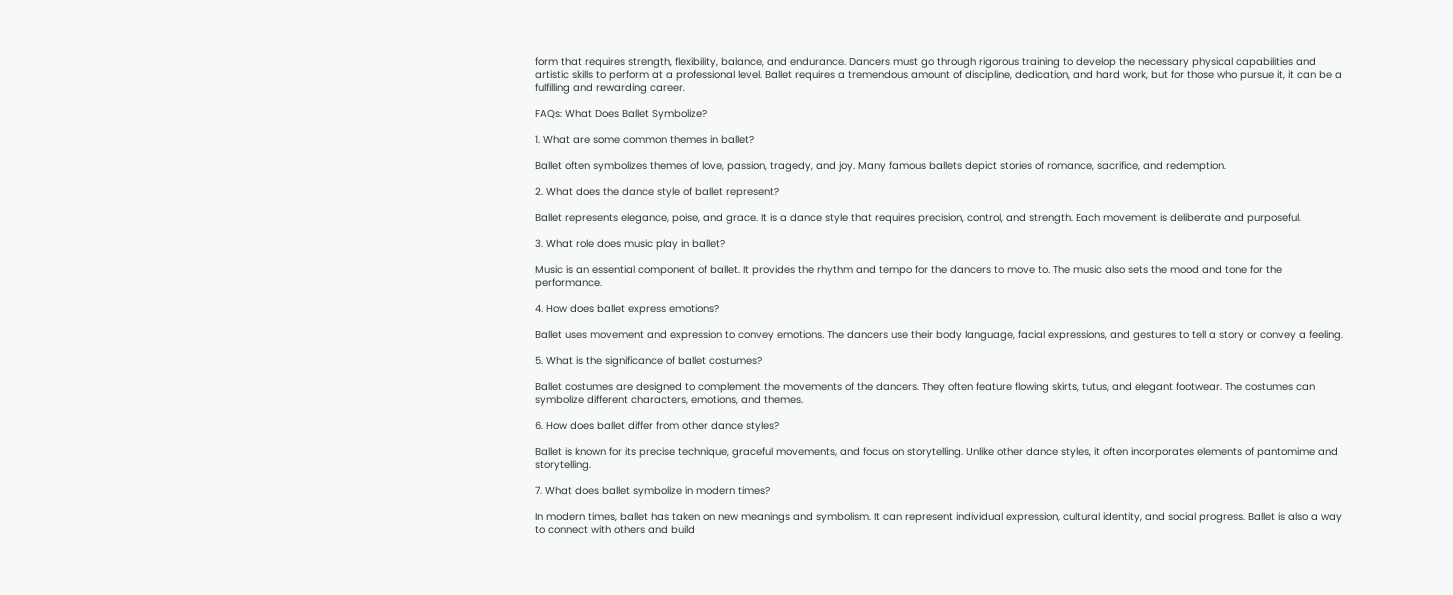form that requires strength, flexibility, balance, and endurance. Dancers must go through rigorous training to develop the necessary physical capabilities and artistic skills to perform at a professional level. Ballet requires a tremendous amount of discipline, dedication, and hard work, but for those who pursue it, it can be a fulfilling and rewarding career.

FAQs: What Does Ballet Symbolize?

1. What are some common themes in ballet?

Ballet often symbolizes themes of love, passion, tragedy, and joy. Many famous ballets depict stories of romance, sacrifice, and redemption.

2. What does the dance style of ballet represent?

Ballet represents elegance, poise, and grace. It is a dance style that requires precision, control, and strength. Each movement is deliberate and purposeful.

3. What role does music play in ballet?

Music is an essential component of ballet. It provides the rhythm and tempo for the dancers to move to. The music also sets the mood and tone for the performance.

4. How does ballet express emotions?

Ballet uses movement and expression to convey emotions. The dancers use their body language, facial expressions, and gestures to tell a story or convey a feeling.

5. What is the significance of ballet costumes?

Ballet costumes are designed to complement the movements of the dancers. They often feature flowing skirts, tutus, and elegant footwear. The costumes can symbolize different characters, emotions, and themes.

6. How does ballet differ from other dance styles?

Ballet is known for its precise technique, graceful movements, and focus on storytelling. Unlike other dance styles, it often incorporates elements of pantomime and storytelling.

7. What does ballet symbolize in modern times?

In modern times, ballet has taken on new meanings and symbolism. It can represent individual expression, cultural identity, and social progress. Ballet is also a way to connect with others and build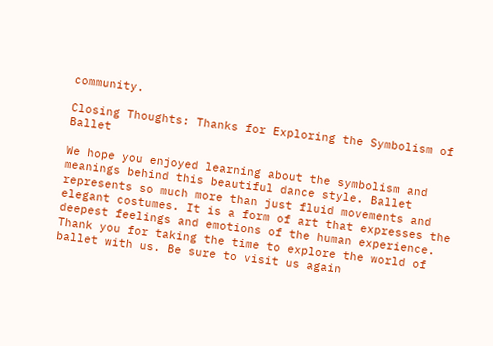community.

Closing Thoughts: Thanks for Exploring the Symbolism of Ballet

We hope you enjoyed learning about the symbolism and meanings behind this beautiful dance style. Ballet represents so much more than just fluid movements and elegant costumes. It is a form of art that expresses the deepest feelings and emotions of the human experience. Thank you for taking the time to explore the world of ballet with us. Be sure to visit us again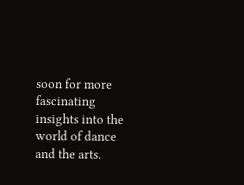soon for more fascinating insights into the world of dance and the arts.